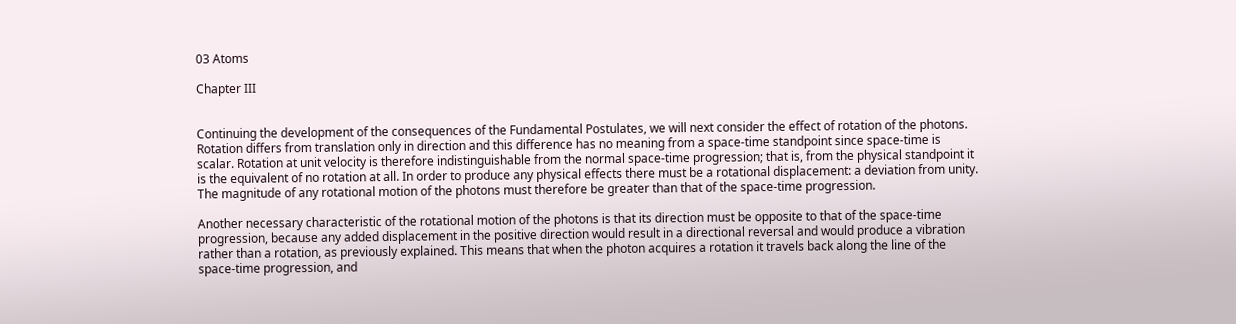03 Atoms

Chapter III


Continuing the development of the consequences of the Fundamental Postulates, we will next consider the effect of rotation of the photons. Rotation differs from translation only in direction and this difference has no meaning from a space-time standpoint since space-time is scalar. Rotation at unit velocity is therefore indistinguishable from the normal space-time progression; that is, from the physical standpoint it is the equivalent of no rotation at all. In order to produce any physical effects there must be a rotational displacement: a deviation from unity. The magnitude of any rotational motion of the photons must therefore be greater than that of the space-time progression.

Another necessary characteristic of the rotational motion of the photons is that its direction must be opposite to that of the space-time progression, because any added displacement in the positive direction would result in a directional reversal and would produce a vibration rather than a rotation, as previously explained. This means that when the photon acquires a rotation it travels back along the line of the space-time progression, and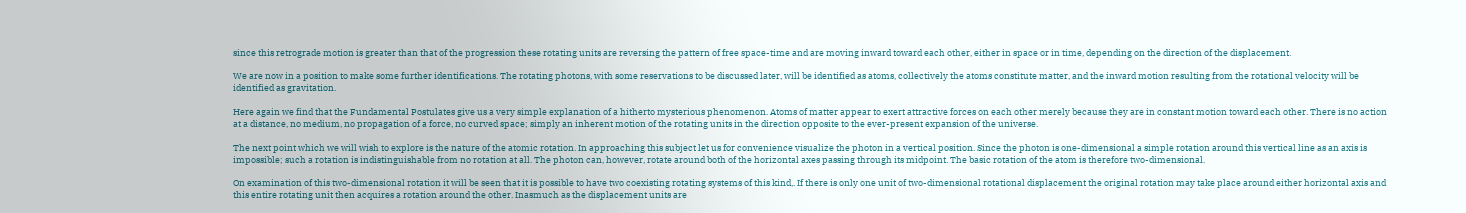since this retrograde motion is greater than that of the progression these rotating units are reversing the pattern of free space-time and are moving inward toward each other, either in space or in time, depending on the direction of the displacement.

We are now in a position to make some further identifications. The rotating photons, with some reservations to be discussed later, will be identified as atoms, collectively the atoms constitute matter, and the inward motion resulting from the rotational velocity will be identified as gravitation.

Here again we find that the Fundamental Postulates give us a very simple explanation of a hitherto mysterious phenomenon. Atoms of matter appear to exert attractive forces on each other merely because they are in constant motion toward each other. There is no action at a distance, no medium, no propagation of a force, no curved space; simply an inherent motion of the rotating units in the direction opposite to the ever-present expansion of the universe.

The next point which we will wish to explore is the nature of the atomic rotation. In approaching this subject let us for convenience visualize the photon in a vertical position. Since the photon is one-dimensional a simple rotation around this vertical line as an axis is impossible; such a rotation is indistinguishable from no rotation at all. The photon can, however, rotate around both of the horizontal axes passing through its midpoint. The basic rotation of the atom is therefore two-dimensional.

On examination of this two-dimensional rotation it will be seen that it is possible to have two coexisting rotating systems of this kind,. If there is only one unit of two-dimensional rotational displacement the original rotation may take place around either horizontal axis and this entire rotating unit then acquires a rotation around the other. Inasmuch as the displacement units are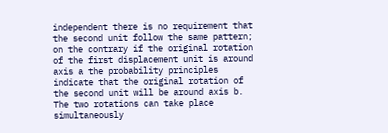independent there is no requirement that the second unit follow the same pattern; on the contrary if the original rotation of the first displacement unit is around axis a the probability principles indicate that the original rotation of the second unit will be around axis b. The two rotations can take place simultaneously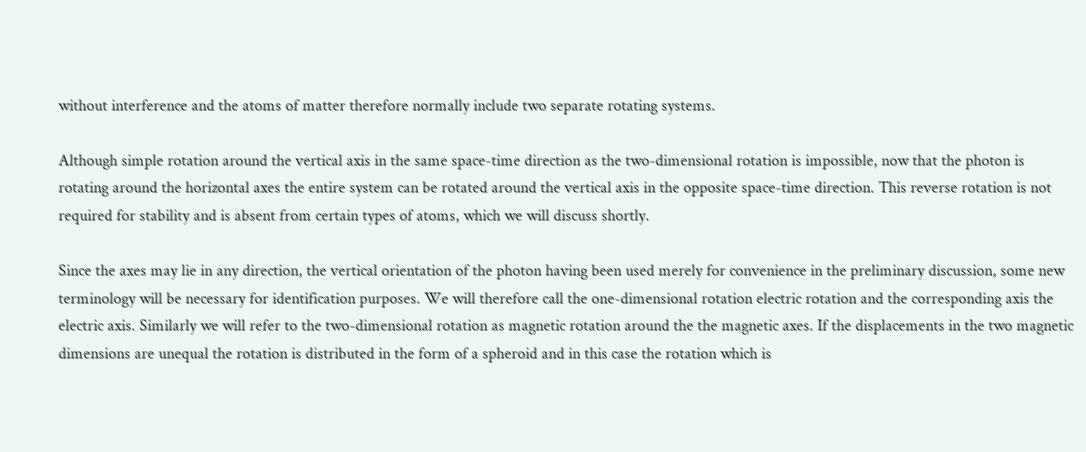without interference and the atoms of matter therefore normally include two separate rotating systems.

Although simple rotation around the vertical axis in the same space-time direction as the two-dimensional rotation is impossible, now that the photon is rotating around the horizontal axes the entire system can be rotated around the vertical axis in the opposite space-time direction. This reverse rotation is not required for stability and is absent from certain types of atoms, which we will discuss shortly.

Since the axes may lie in any direction, the vertical orientation of the photon having been used merely for convenience in the preliminary discussion, some new terminology will be necessary for identification purposes. We will therefore call the one-dimensional rotation electric rotation and the corresponding axis the electric axis. Similarly we will refer to the two-dimensional rotation as magnetic rotation around the the magnetic axes. If the displacements in the two magnetic dimensions are unequal the rotation is distributed in the form of a spheroid and in this case the rotation which is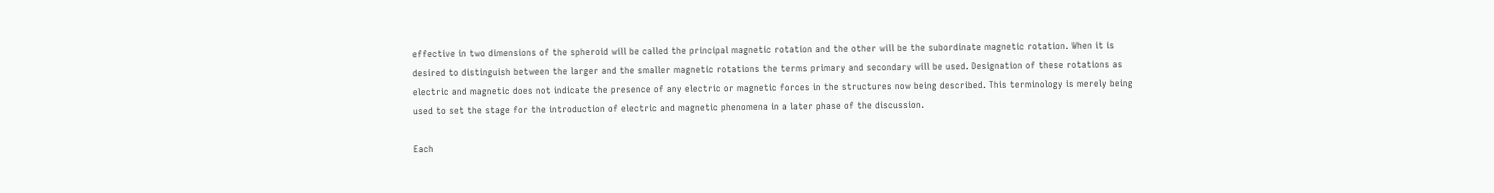effective in two dimensions of the spheroid will be called the principal magnetic rotation and the other will be the subordinate magnetic rotation. When it is desired to distinguish between the larger and the smaller magnetic rotations the terms primary and secondary will be used. Designation of these rotations as electric and magnetic does not indicate the presence of any electric or magnetic forces in the structures now being described. This terminology is merely being used to set the stage for the introduction of electric and magnetic phenomena in a later phase of the discussion.

Each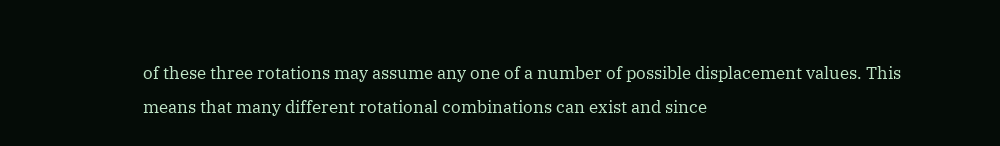of these three rotations may assume any one of a number of possible displacement values. This means that many different rotational combinations can exist and since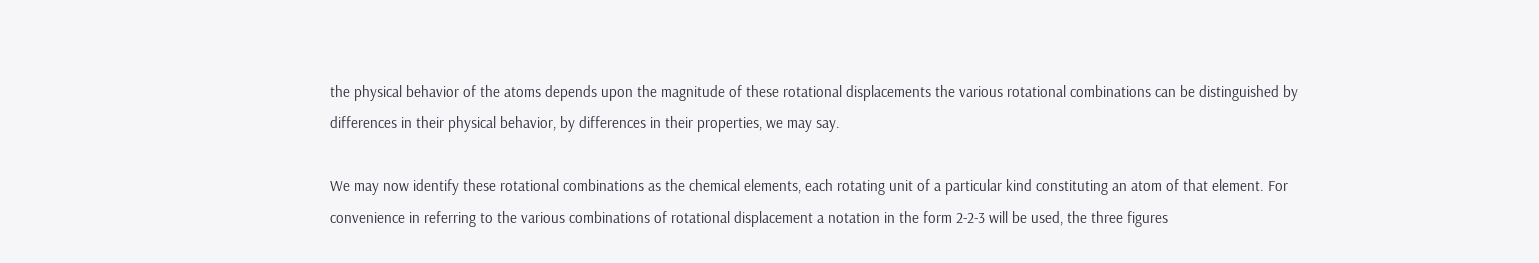the physical behavior of the atoms depends upon the magnitude of these rotational displacements the various rotational combinations can be distinguished by differences in their physical behavior, by differences in their properties, we may say.

We may now identify these rotational combinations as the chemical elements, each rotating unit of a particular kind constituting an atom of that element. For convenience in referring to the various combinations of rotational displacement a notation in the form 2-2-3 will be used, the three figures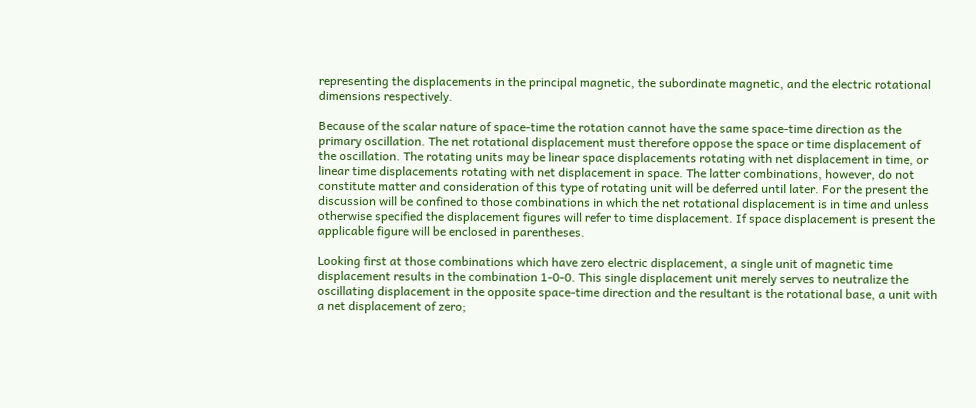representing the displacements in the principal magnetic, the subordinate magnetic, and the electric rotational dimensions respectively.

Because of the scalar nature of space-time the rotation cannot have the same space-time direction as the primary oscillation. The net rotational displacement must therefore oppose the space or time displacement of the oscillation. The rotating units may be linear space displacements rotating with net displacement in time, or linear time displacements rotating with net displacement in space. The latter combinations, however, do not constitute matter and consideration of this type of rotating unit will be deferred until later. For the present the discussion will be confined to those combinations in which the net rotational displacement is in time and unless otherwise specified the displacement figures will refer to time displacement. If space displacement is present the applicable figure will be enclosed in parentheses.

Looking first at those combinations which have zero electric displacement, a single unit of magnetic time displacement results in the combination 1-0-0. This single displacement unit merely serves to neutralize the oscillating displacement in the opposite space-time direction and the resultant is the rotational base, a unit with a net displacement of zero;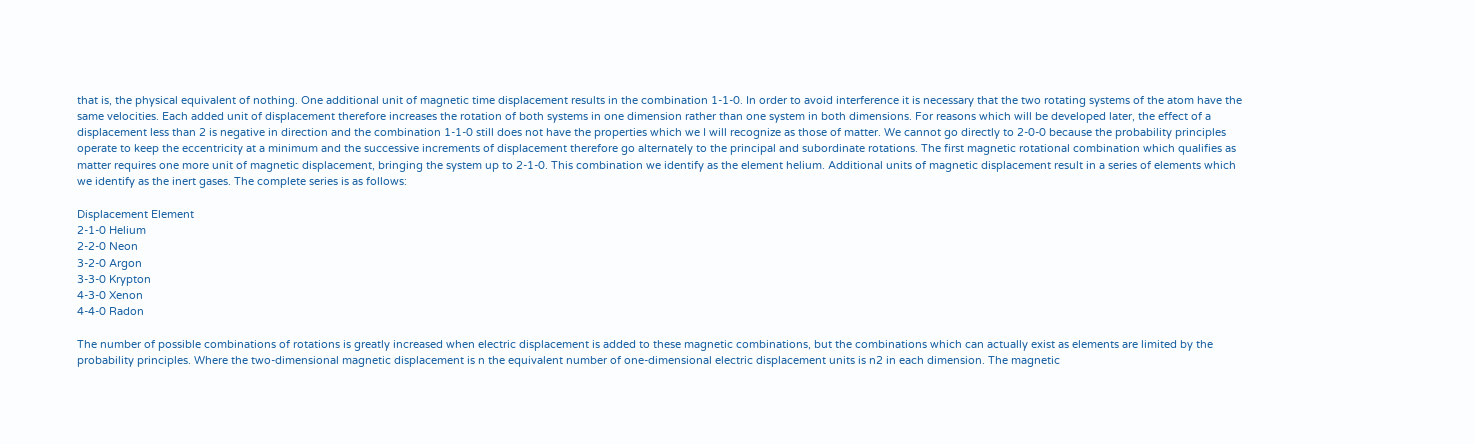that is, the physical equivalent of nothing. One additional unit of magnetic time displacement results in the combination 1-1-0. In order to avoid interference it is necessary that the two rotating systems of the atom have the same velocities. Each added unit of displacement therefore increases the rotation of both systems in one dimension rather than one system in both dimensions. For reasons which will be developed later, the effect of a displacement less than 2 is negative in direction and the combination 1-1-0 still does not have the properties which we I will recognize as those of matter. We cannot go directly to 2-0-0 because the probability principles operate to keep the eccentricity at a minimum and the successive increments of displacement therefore go alternately to the principal and subordinate rotations. The first magnetic rotational combination which qualifies as matter requires one more unit of magnetic displacement, bringing the system up to 2-1-0. This combination we identify as the element helium. Additional units of magnetic displacement result in a series of elements which we identify as the inert gases. The complete series is as follows:

Displacement Element
2-1-0 Helium
2-2-0 Neon
3-2-0 Argon
3-3-0 Krypton
4-3-0 Xenon
4-4-0 Radon

The number of possible combinations of rotations is greatly increased when electric displacement is added to these magnetic combinations, but the combinations which can actually exist as elements are limited by the probability principles. Where the two-dimensional magnetic displacement is n the equivalent number of one-dimensional electric displacement units is n2 in each dimension. The magnetic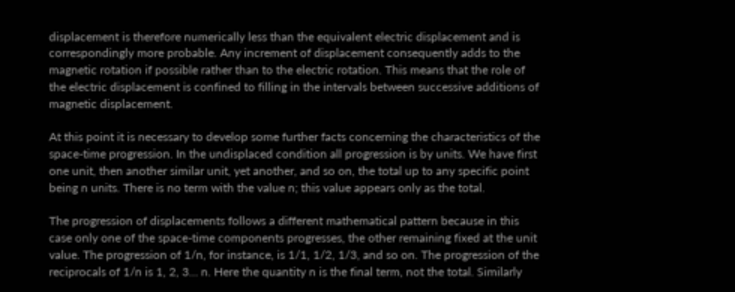displacement is therefore numerically less than the equivalent electric displacement and is correspondingly more probable. Any increment of displacement consequently adds to the magnetic rotation if possible rather than to the electric rotation. This means that the role of the electric displacement is confined to filling in the intervals between successive additions of magnetic displacement.

At this point it is necessary to develop some further facts concerning the characteristics of the space-time progression. In the undisplaced condition all progression is by units. We have first one unit, then another similar unit, yet another, and so on, the total up to any specific point being n units. There is no term with the value n; this value appears only as the total.

The progression of displacements follows a different mathematical pattern because in this case only one of the space-time components progresses, the other remaining fixed at the unit value. The progression of 1/n, for instance, is 1/1, 1/2, 1/3, and so on. The progression of the reciprocals of 1/n is 1, 2, 3… n. Here the quantity n is the final term, not the total. Similarly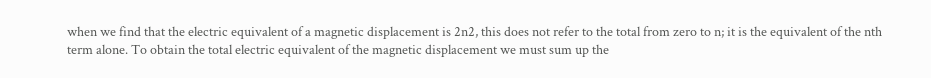when we find that the electric equivalent of a magnetic displacement is 2n2, this does not refer to the total from zero to n; it is the equivalent of the nth term alone. To obtain the total electric equivalent of the magnetic displacement we must sum up the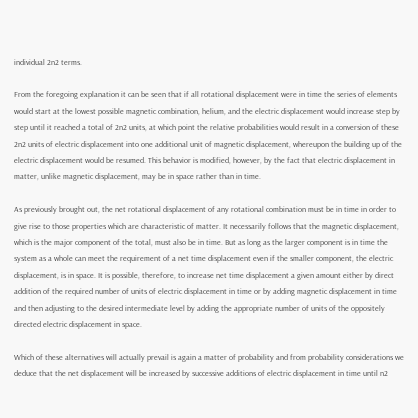individual 2n2 terms.

From the foregoing explanation it can be seen that if all rotational displacement were in time the series of elements would start at the lowest possible magnetic combination, helium, and the electric displacement would increase step by step until it reached a total of 2n2 units, at which point the relative probabilities would result in a conversion of these 2n2 units of electric displacement into one additional unit of magnetic displacement, whereupon the building up of the electric displacement would be resumed. This behavior is modified, however, by the fact that electric displacement in matter, unlike magnetic displacement, may be in space rather than in time.

As previously brought out, the net rotational displacement of any rotational combination must be in time in order to give rise to those properties which are characteristic of matter. It necessarily follows that the magnetic displacement, which is the major component of the total, must also be in time. But as long as the larger component is in time the system as a whole can meet the requirement of a net time displacement even if the smaller component, the electric displacement, is in space. It is possible, therefore, to increase net time displacement a given amount either by direct addition of the required number of units of electric displacement in time or by adding magnetic displacement in time and then adjusting to the desired intermediate level by adding the appropriate number of units of the oppositely directed electric displacement in space.

Which of these alternatives will actually prevail is again a matter of probability and from probability considerations we deduce that the net displacement will be increased by successive additions of electric displacement in time until n2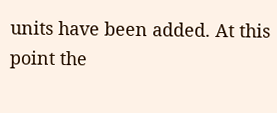units have been added. At this point the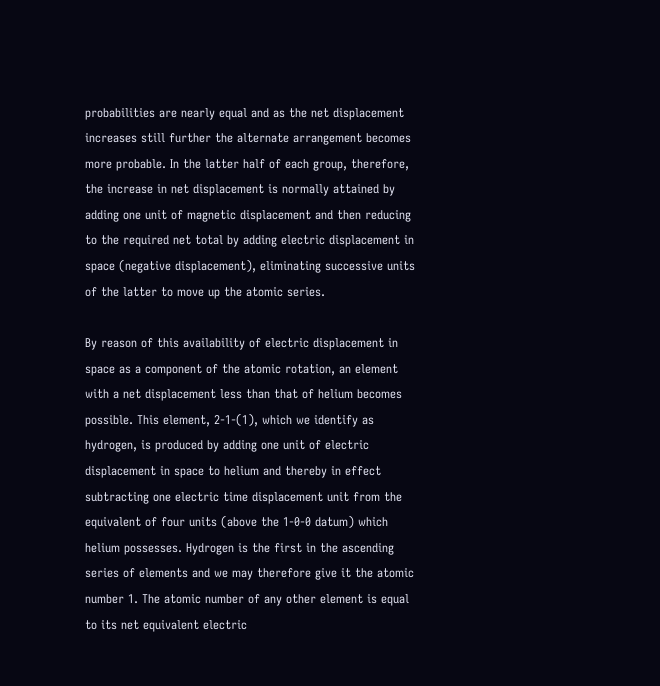probabilities are nearly equal and as the net displacement increases still further the alternate arrangement becomes more probable. In the latter half of each group, therefore, the increase in net displacement is normally attained by adding one unit of magnetic displacement and then reducing to the required net total by adding electric displacement in space (negative displacement), eliminating successive units of the latter to move up the atomic series.

By reason of this availability of electric displacement in space as a component of the atomic rotation, an element with a net displacement less than that of helium becomes possible. This element, 2-1-(1), which we identify as hydrogen, is produced by adding one unit of electric displacement in space to helium and thereby in effect subtracting one electric time displacement unit from the equivalent of four units (above the 1-0-0 datum) which helium possesses. Hydrogen is the first in the ascending series of elements and we may therefore give it the atomic number 1. The atomic number of any other element is equal to its net equivalent electric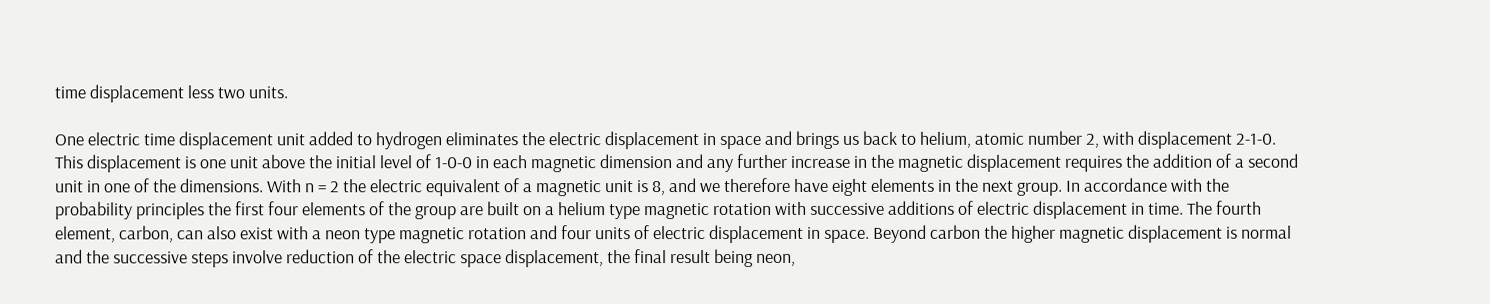time displacement less two units.

One electric time displacement unit added to hydrogen eliminates the electric displacement in space and brings us back to helium, atomic number 2, with displacement 2-1-0. This displacement is one unit above the initial level of 1-0-0 in each magnetic dimension and any further increase in the magnetic displacement requires the addition of a second unit in one of the dimensions. With n = 2 the electric equivalent of a magnetic unit is 8, and we therefore have eight elements in the next group. In accordance with the probability principles the first four elements of the group are built on a helium type magnetic rotation with successive additions of electric displacement in time. The fourth element, carbon, can also exist with a neon type magnetic rotation and four units of electric displacement in space. Beyond carbon the higher magnetic displacement is normal and the successive steps involve reduction of the electric space displacement, the final result being neon,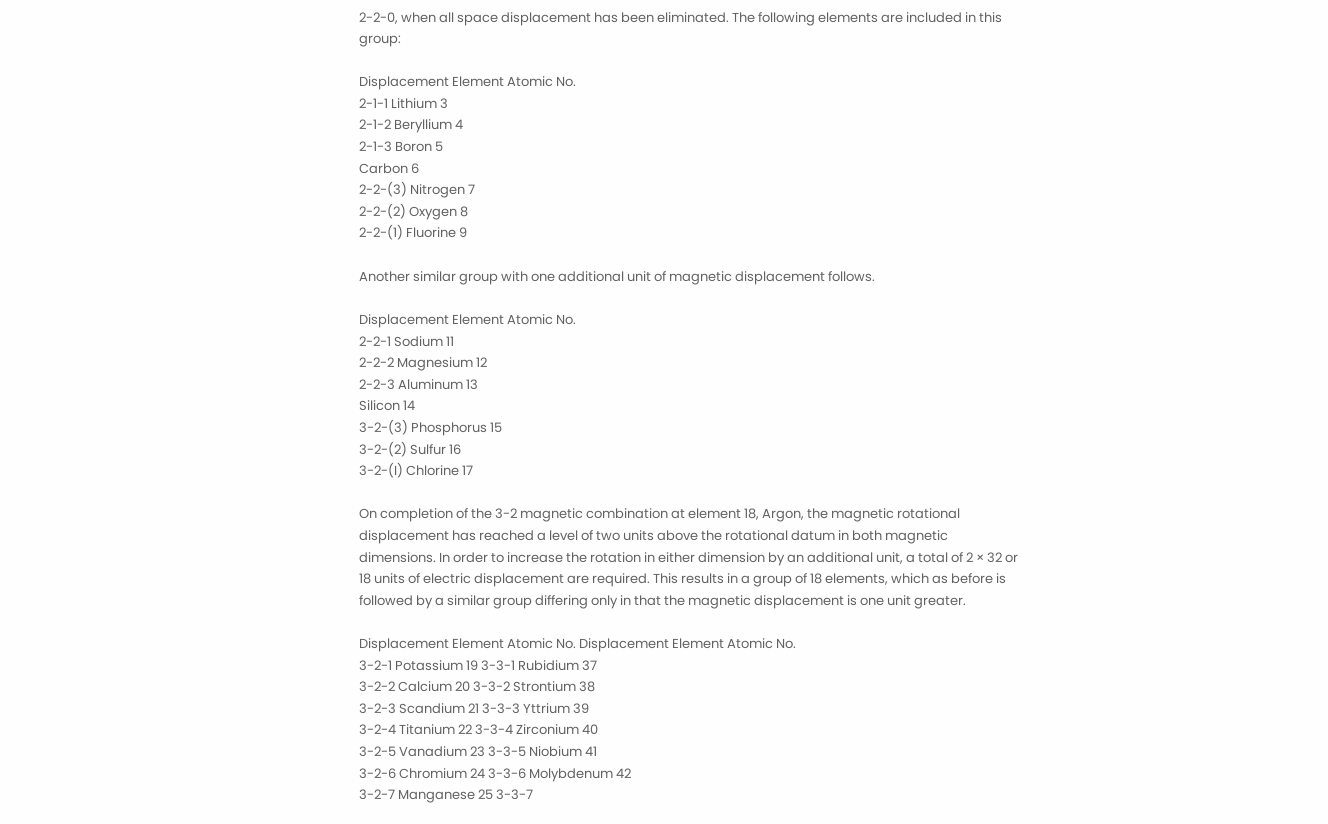2-2-0, when all space displacement has been eliminated. The following elements are included in this group:

Displacement Element Atomic No.
2-1-1 Lithium 3
2-1-2 Beryllium 4
2-1-3 Boron 5
Carbon 6
2-2-(3) Nitrogen 7
2-2-(2) Oxygen 8
2-2-(1) Fluorine 9

Another similar group with one additional unit of magnetic displacement follows.

Displacement Element Atomic No.
2-2-1 Sodium 11
2-2-2 Magnesium 12
2-2-3 Aluminum 13
Silicon 14
3-2-(3) Phosphorus 15
3-2-(2) Sulfur 16
3-2-(I) Chlorine 17

On completion of the 3-2 magnetic combination at element 18, Argon, the magnetic rotational displacement has reached a level of two units above the rotational datum in both magnetic dimensions. In order to increase the rotation in either dimension by an additional unit, a total of 2 × 32 or 18 units of electric displacement are required. This results in a group of 18 elements, which as before is followed by a similar group differing only in that the magnetic displacement is one unit greater.

Displacement Element Atomic No. Displacement Element Atomic No.
3-2-1 Potassium 19 3-3-1 Rubidium 37
3-2-2 Calcium 20 3-3-2 Strontium 38
3-2-3 Scandium 21 3-3-3 Yttrium 39
3-2-4 Titanium 22 3-3-4 Zirconium 40
3-2-5 Vanadium 23 3-3-5 Niobium 41
3-2-6 Chromium 24 3-3-6 Molybdenum 42
3-2-7 Manganese 25 3-3-7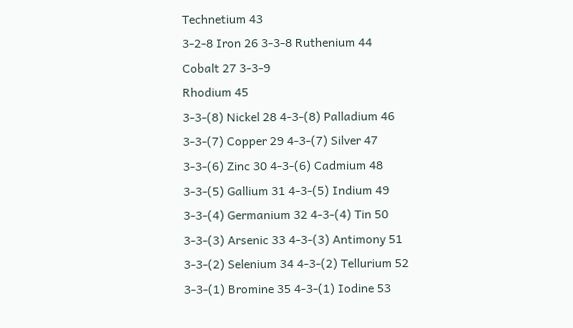Technetium 43
3-2-8 Iron 26 3-3-8 Ruthenium 44
Cobalt 27 3-3-9
Rhodium 45
3-3-(8) Nickel 28 4-3-(8) Palladium 46
3-3-(7) Copper 29 4-3-(7) Silver 47
3-3-(6) Zinc 30 4-3-(6) Cadmium 48
3-3-(5) Gallium 31 4-3-(5) Indium 49
3-3-(4) Germanium 32 4-3-(4) Tin 50
3-3-(3) Arsenic 33 4-3-(3) Antimony 51
3-3-(2) Selenium 34 4-3-(2) Tellurium 52
3-3-(1) Bromine 35 4-3-(1) Iodine 53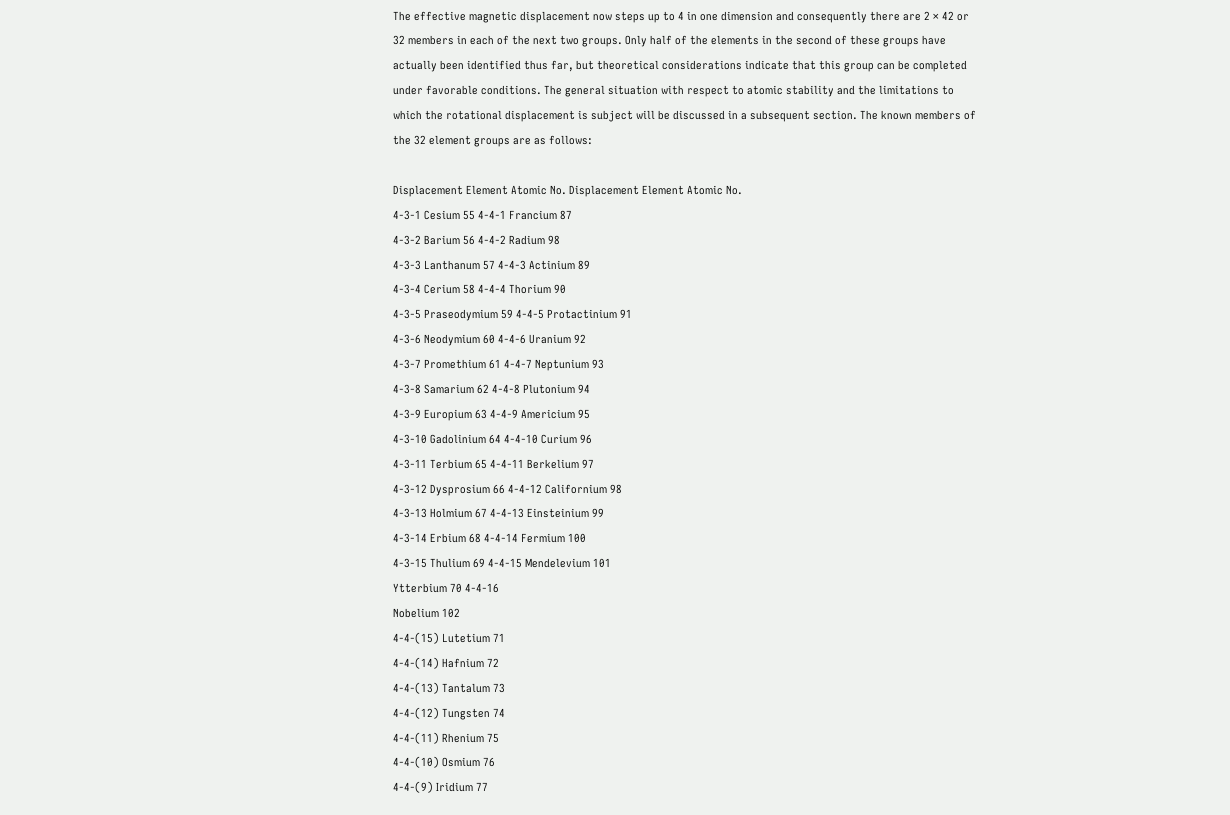The effective magnetic displacement now steps up to 4 in one dimension and consequently there are 2 × 42 or 32 members in each of the next two groups. Only half of the elements in the second of these groups have actually been identified thus far, but theoretical considerations indicate that this group can be completed under favorable conditions. The general situation with respect to atomic stability and the limitations to which the rotational displacement is subject will be discussed in a subsequent section. The known members of the 32 element groups are as follows:

Displacement Element Atomic No. Displacement Element Atomic No.
4-3-1 Cesium 55 4-4-1 Francium 87
4-3-2 Barium 56 4-4-2 Radium 98
4-3-3 Lanthanum 57 4-4-3 Actinium 89
4-3-4 Cerium 58 4-4-4 Thorium 90
4-3-5 Praseodymium 59 4-4-5 Protactinium 91
4-3-6 Neodymium 60 4-4-6 Uranium 92
4-3-7 Promethium 61 4-4-7 Neptunium 93
4-3-8 Samarium 62 4-4-8 Plutonium 94
4-3-9 Europium 63 4-4-9 Americium 95
4-3-10 Gadolinium 64 4-4-10 Curium 96
4-3-11 Terbium 65 4-4-11 Berkelium 97
4-3-12 Dysprosium 66 4-4-12 Californium 98
4-3-13 Holmium 67 4-4-13 Einsteinium 99
4-3-14 Erbium 68 4-4-14 Fermium 100
4-3-15 Thulium 69 4-4-15 Mendelevium 101
Ytterbium 70 4-4-16
Nobelium 102
4-4-(15) Lutetium 71
4-4-(14) Hafnium 72
4-4-(13) Tantalum 73
4-4-(12) Tungsten 74
4-4-(11) Rhenium 75
4-4-(10) Osmium 76
4-4-(9) Iridium 77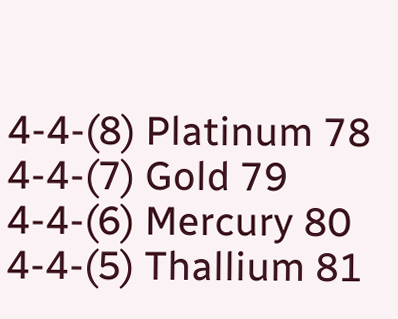4-4-(8) Platinum 78
4-4-(7) Gold 79
4-4-(6) Mercury 80
4-4-(5) Thallium 81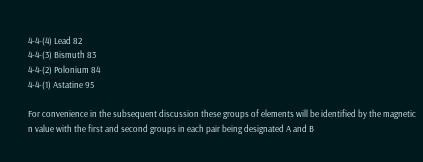4-4-(4) Lead 82
4-4-(3) Bismuth 83
4-4-(2) Polonium 84
4-4-(1) Astatine 95

For convenience in the subsequent discussion these groups of elements will be identified by the magnetic n value with the first and second groups in each pair being designated A and B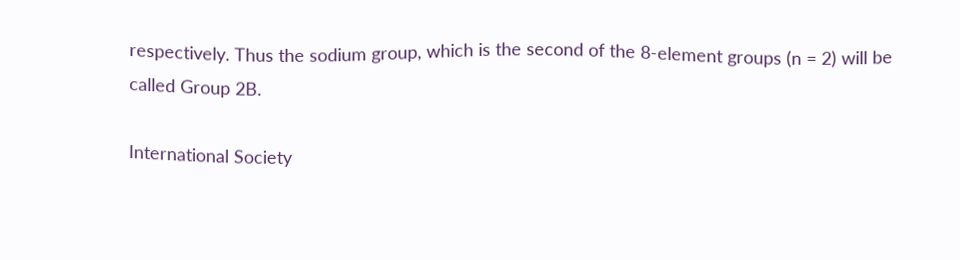respectively. Thus the sodium group, which is the second of the 8-element groups (n = 2) will be called Group 2B.

International Society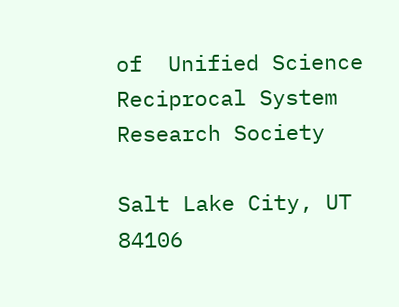of  Unified Science
Reciprocal System Research Society

Salt Lake City, UT 84106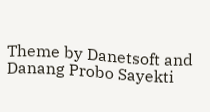Theme by Danetsoft and Danang Probo Sayekti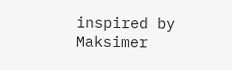inspired by Maksimer